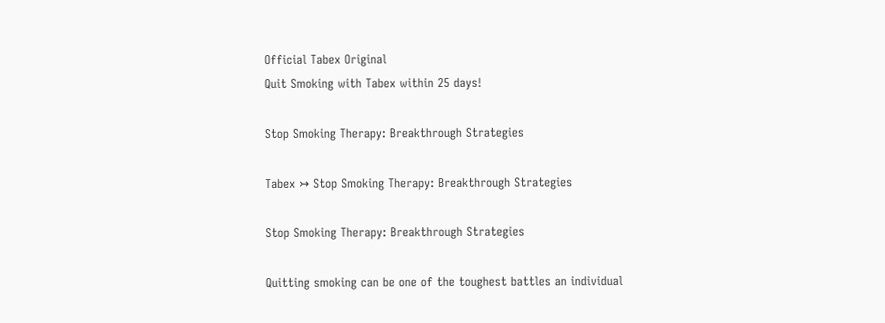Official Tabex Original
Quit Smoking with Tabex within 25 days!

Stop Smoking Therapy: Breakthrough Strategies

Tabex ↣ Stop Smoking Therapy: Breakthrough Strategies

Stop Smoking Therapy: Breakthrough Strategies

Quitting smoking can be one of the toughest battles an individual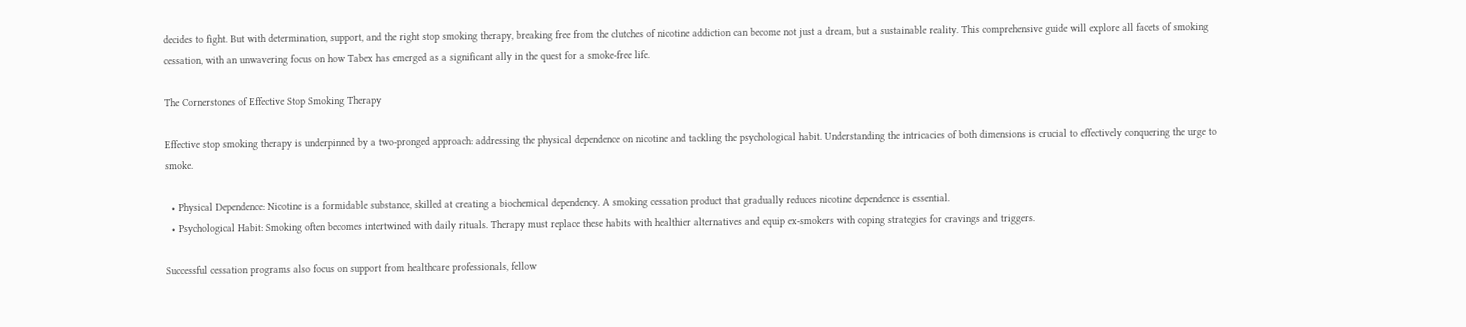decides to fight. But with determination, support, and the right stop smoking therapy, breaking free from the clutches of nicotine addiction can become not just a dream, but a sustainable reality. This comprehensive guide will explore all facets of smoking cessation, with an unwavering focus on how Tabex has emerged as a significant ally in the quest for a smoke-free life.

The Cornerstones of Effective Stop Smoking Therapy

Effective stop smoking therapy is underpinned by a two-pronged approach: addressing the physical dependence on nicotine and tackling the psychological habit. Understanding the intricacies of both dimensions is crucial to effectively conquering the urge to smoke.

  • Physical Dependence: Nicotine is a formidable substance, skilled at creating a biochemical dependency. A smoking cessation product that gradually reduces nicotine dependence is essential.
  • Psychological Habit: Smoking often becomes intertwined with daily rituals. Therapy must replace these habits with healthier alternatives and equip ex-smokers with coping strategies for cravings and triggers.

Successful cessation programs also focus on support from healthcare professionals, fellow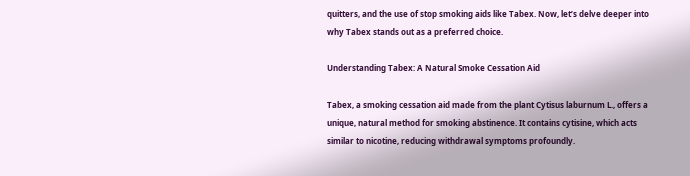quitters, and the use of stop smoking aids like Tabex. Now, let’s delve deeper into why Tabex stands out as a preferred choice.

Understanding Tabex: A Natural Smoke Cessation Aid

Tabex, a smoking cessation aid made from the plant Cytisus laburnum L., offers a unique, natural method for smoking abstinence. It contains cytisine, which acts similar to nicotine, reducing withdrawal symptoms profoundly.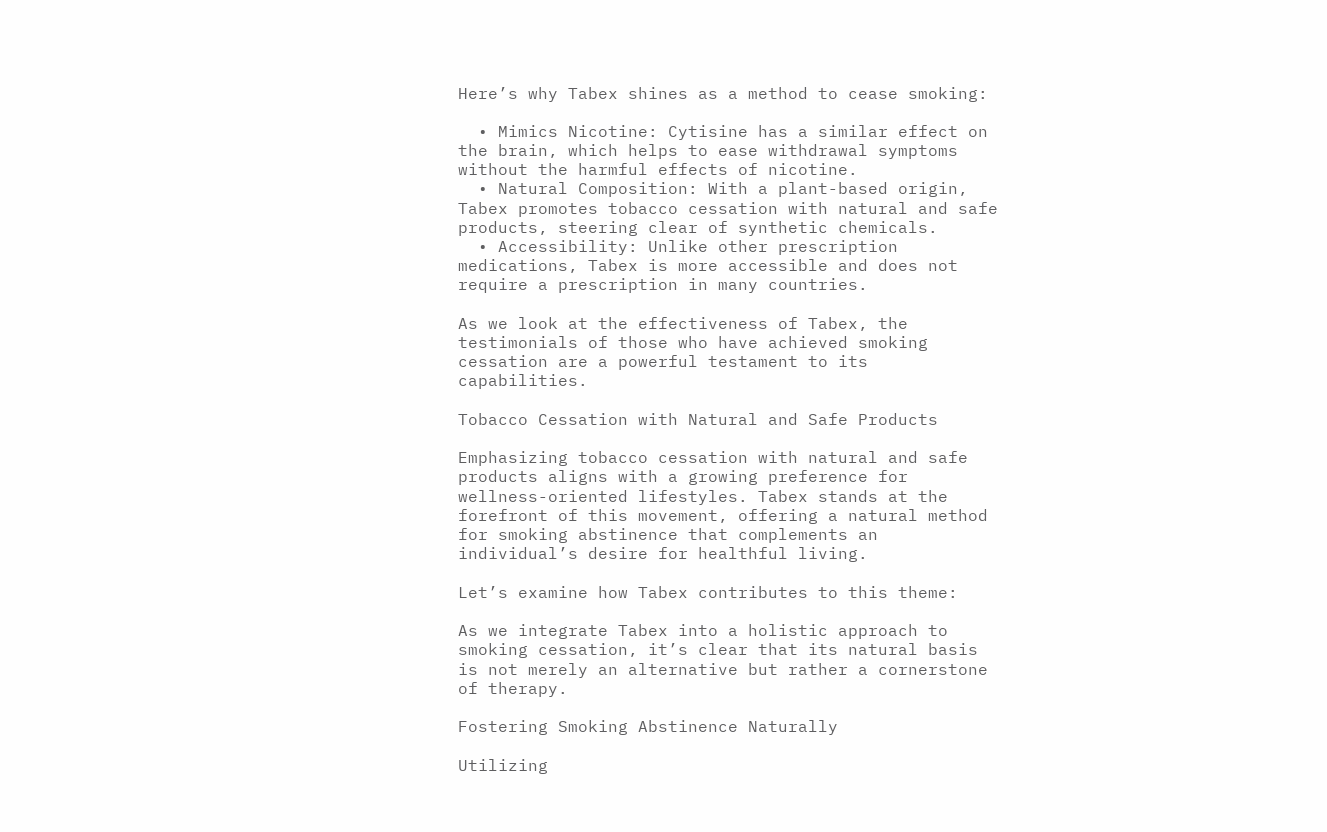Here’s why Tabex shines as a method to cease smoking:

  • Mimics Nicotine: Cytisine has a similar effect on the brain, which helps to ease withdrawal symptoms without the harmful effects of nicotine.
  • Natural Composition: With a plant-based origin, Tabex promotes tobacco cessation with natural and safe products, steering clear of synthetic chemicals.
  • Accessibility: Unlike other prescription medications, Tabex is more accessible and does not require a prescription in many countries.

As we look at the effectiveness of Tabex, the testimonials of those who have achieved smoking cessation are a powerful testament to its capabilities.

Tobacco Cessation with Natural and Safe Products

Emphasizing tobacco cessation with natural and safe products aligns with a growing preference for wellness-oriented lifestyles. Tabex stands at the forefront of this movement, offering a natural method for smoking abstinence that complements an individual’s desire for healthful living.

Let’s examine how Tabex contributes to this theme:

As we integrate Tabex into a holistic approach to smoking cessation, it’s clear that its natural basis is not merely an alternative but rather a cornerstone of therapy.

Fostering Smoking Abstinence Naturally

Utilizing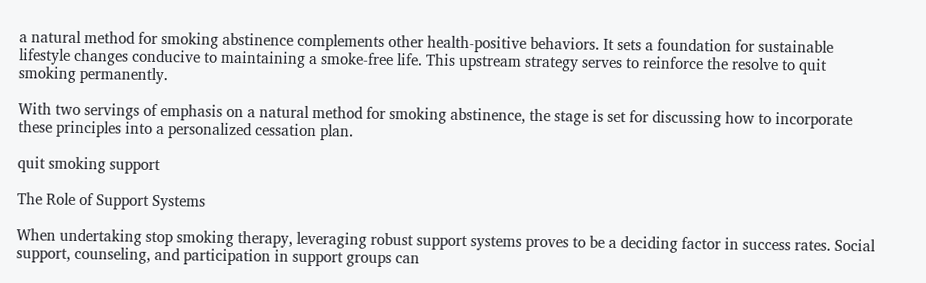a natural method for smoking abstinence complements other health-positive behaviors. It sets a foundation for sustainable lifestyle changes conducive to maintaining a smoke-free life. This upstream strategy serves to reinforce the resolve to quit smoking permanently.

With two servings of emphasis on a natural method for smoking abstinence, the stage is set for discussing how to incorporate these principles into a personalized cessation plan.

quit smoking support

The Role of Support Systems

When undertaking stop smoking therapy, leveraging robust support systems proves to be a deciding factor in success rates. Social support, counseling, and participation in support groups can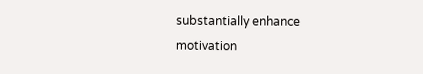substantially enhance motivation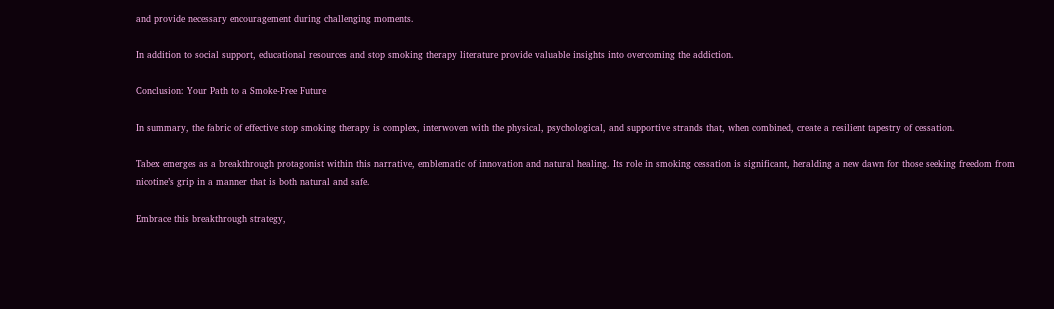and provide necessary encouragement during challenging moments.

In addition to social support, educational resources and stop smoking therapy literature provide valuable insights into overcoming the addiction.

Conclusion: Your Path to a Smoke-Free Future

In summary, the fabric of effective stop smoking therapy is complex, interwoven with the physical, psychological, and supportive strands that, when combined, create a resilient tapestry of cessation.

Tabex emerges as a breakthrough protagonist within this narrative, emblematic of innovation and natural healing. Its role in smoking cessation is significant, heralding a new dawn for those seeking freedom from nicotine’s grip in a manner that is both natural and safe.

Embrace this breakthrough strategy,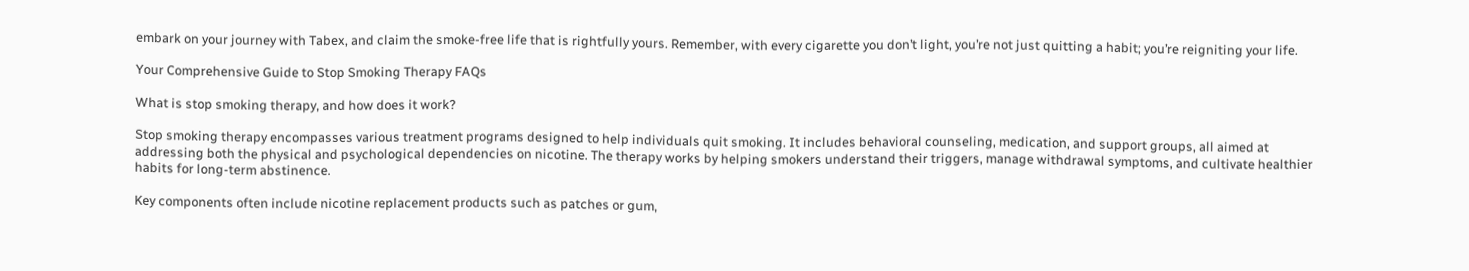embark on your journey with Tabex, and claim the smoke-free life that is rightfully yours. Remember, with every cigarette you don’t light, you’re not just quitting a habit; you’re reigniting your life.

Your Comprehensive Guide to Stop Smoking Therapy FAQs

What is stop smoking therapy, and how does it work?

Stop smoking therapy encompasses various treatment programs designed to help individuals quit smoking. It includes behavioral counseling, medication, and support groups, all aimed at addressing both the physical and psychological dependencies on nicotine. The therapy works by helping smokers understand their triggers, manage withdrawal symptoms, and cultivate healthier habits for long-term abstinence.

Key components often include nicotine replacement products such as patches or gum,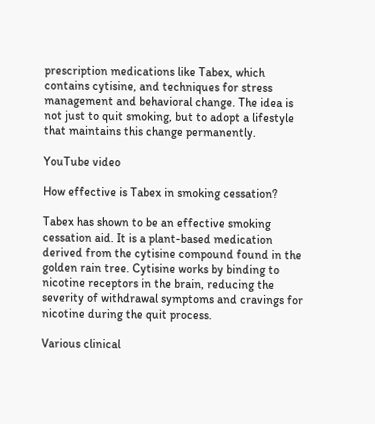prescription medications like Tabex, which contains cytisine, and techniques for stress management and behavioral change. The idea is not just to quit smoking, but to adopt a lifestyle that maintains this change permanently.

YouTube video

How effective is Tabex in smoking cessation?

Tabex has shown to be an effective smoking cessation aid. It is a plant-based medication derived from the cytisine compound found in the golden rain tree. Cytisine works by binding to nicotine receptors in the brain, reducing the severity of withdrawal symptoms and cravings for nicotine during the quit process.

Various clinical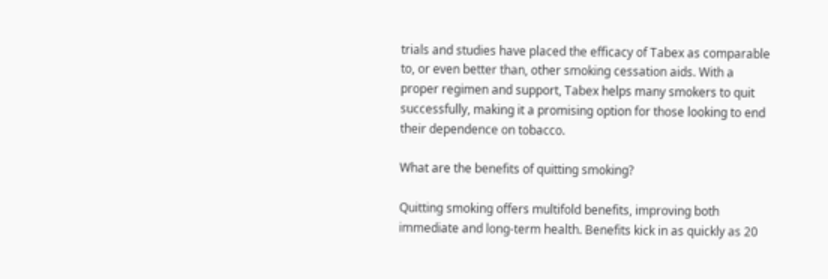trials and studies have placed the efficacy of Tabex as comparable to, or even better than, other smoking cessation aids. With a proper regimen and support, Tabex helps many smokers to quit successfully, making it a promising option for those looking to end their dependence on tobacco.

What are the benefits of quitting smoking?

Quitting smoking offers multifold benefits, improving both immediate and long-term health. Benefits kick in as quickly as 20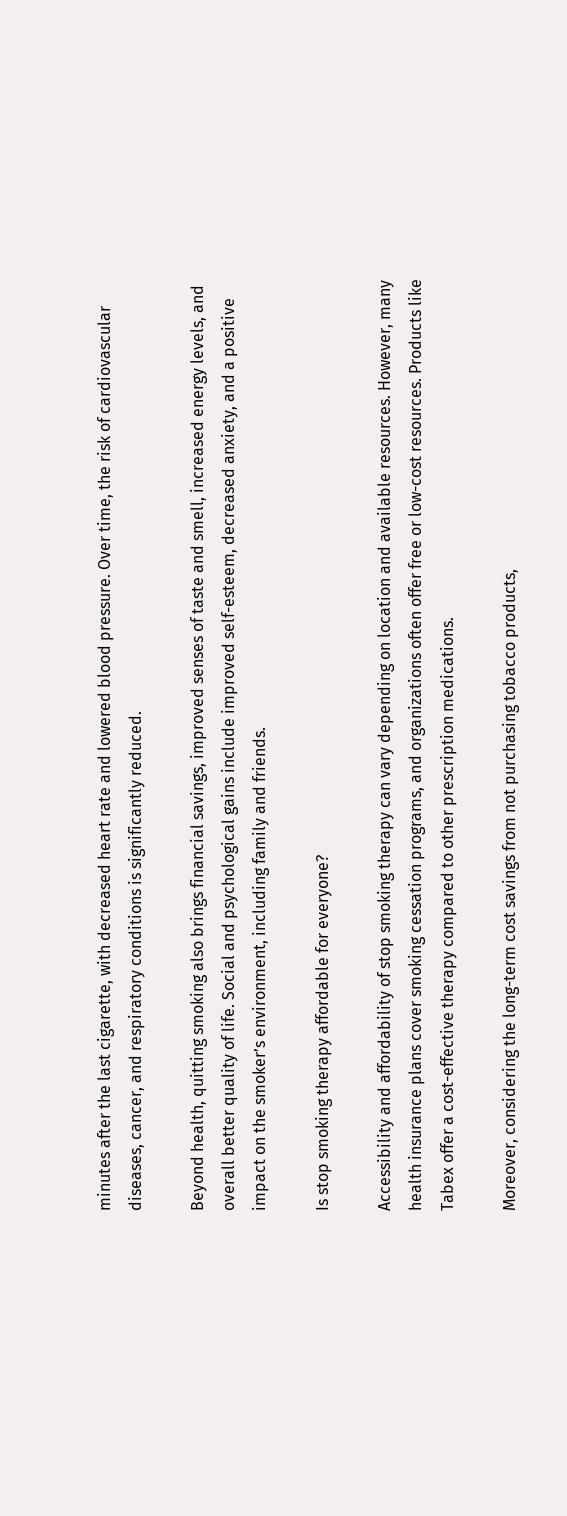minutes after the last cigarette, with decreased heart rate and lowered blood pressure. Over time, the risk of cardiovascular diseases, cancer, and respiratory conditions is significantly reduced.

Beyond health, quitting smoking also brings financial savings, improved senses of taste and smell, increased energy levels, and overall better quality of life. Social and psychological gains include improved self-esteem, decreased anxiety, and a positive impact on the smoker’s environment, including family and friends.

Is stop smoking therapy affordable for everyone?

Accessibility and affordability of stop smoking therapy can vary depending on location and available resources. However, many health insurance plans cover smoking cessation programs, and organizations often offer free or low-cost resources. Products like Tabex offer a cost-effective therapy compared to other prescription medications.

Moreover, considering the long-term cost savings from not purchasing tobacco products,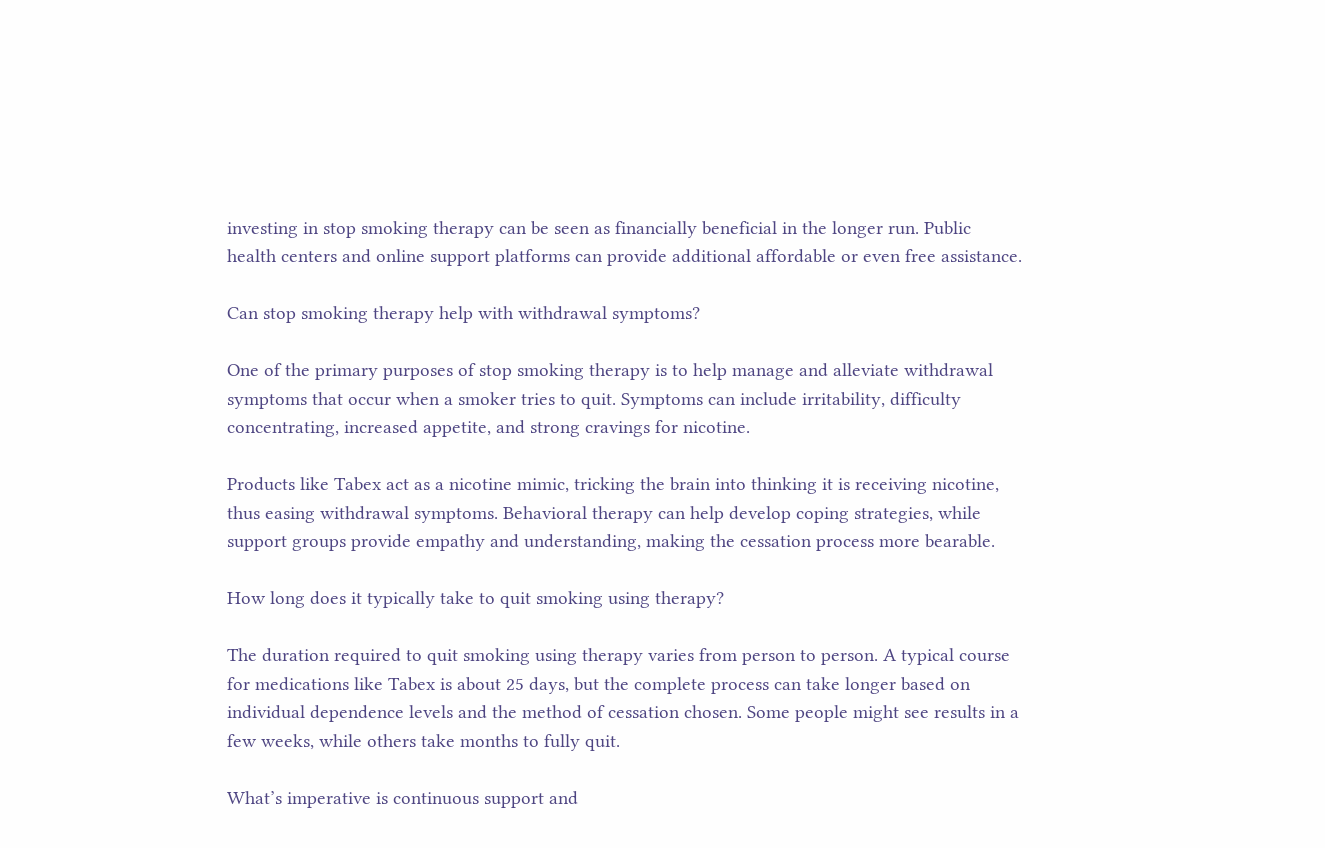investing in stop smoking therapy can be seen as financially beneficial in the longer run. Public health centers and online support platforms can provide additional affordable or even free assistance.

Can stop smoking therapy help with withdrawal symptoms?

One of the primary purposes of stop smoking therapy is to help manage and alleviate withdrawal symptoms that occur when a smoker tries to quit. Symptoms can include irritability, difficulty concentrating, increased appetite, and strong cravings for nicotine.

Products like Tabex act as a nicotine mimic, tricking the brain into thinking it is receiving nicotine, thus easing withdrawal symptoms. Behavioral therapy can help develop coping strategies, while support groups provide empathy and understanding, making the cessation process more bearable.

How long does it typically take to quit smoking using therapy?

The duration required to quit smoking using therapy varies from person to person. A typical course for medications like Tabex is about 25 days, but the complete process can take longer based on individual dependence levels and the method of cessation chosen. Some people might see results in a few weeks, while others take months to fully quit.

What’s imperative is continuous support and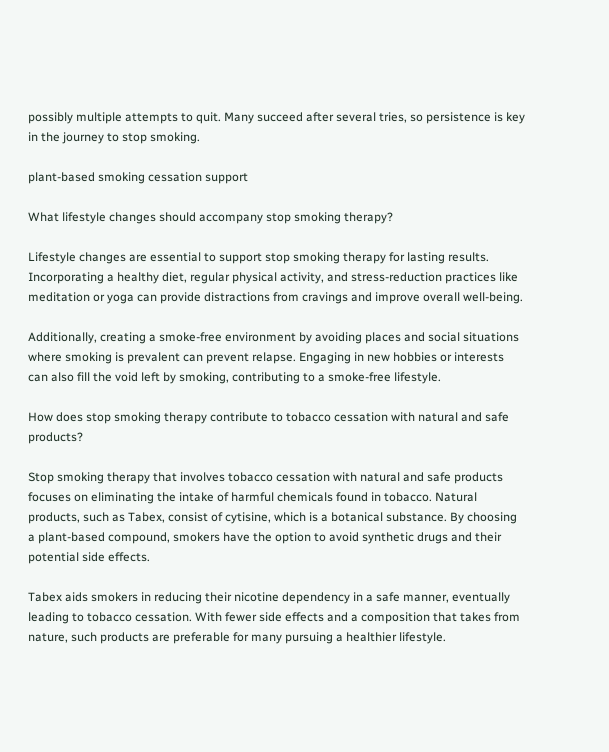possibly multiple attempts to quit. Many succeed after several tries, so persistence is key in the journey to stop smoking.

plant-based smoking cessation support

What lifestyle changes should accompany stop smoking therapy?

Lifestyle changes are essential to support stop smoking therapy for lasting results. Incorporating a healthy diet, regular physical activity, and stress-reduction practices like meditation or yoga can provide distractions from cravings and improve overall well-being.

Additionally, creating a smoke-free environment by avoiding places and social situations where smoking is prevalent can prevent relapse. Engaging in new hobbies or interests can also fill the void left by smoking, contributing to a smoke-free lifestyle.

How does stop smoking therapy contribute to tobacco cessation with natural and safe products?

Stop smoking therapy that involves tobacco cessation with natural and safe products focuses on eliminating the intake of harmful chemicals found in tobacco. Natural products, such as Tabex, consist of cytisine, which is a botanical substance. By choosing a plant-based compound, smokers have the option to avoid synthetic drugs and their potential side effects.

Tabex aids smokers in reducing their nicotine dependency in a safe manner, eventually leading to tobacco cessation. With fewer side effects and a composition that takes from nature, such products are preferable for many pursuing a healthier lifestyle.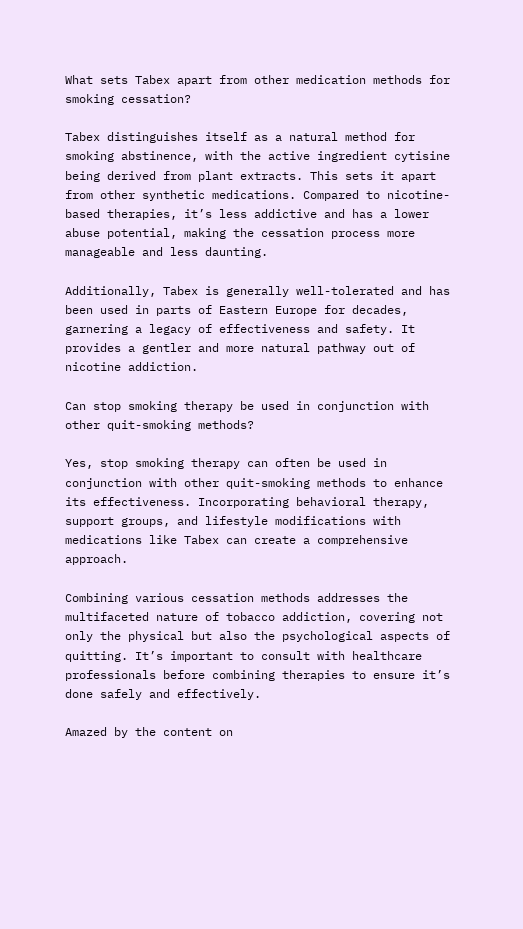What sets Tabex apart from other medication methods for smoking cessation?

Tabex distinguishes itself as a natural method for smoking abstinence, with the active ingredient cytisine being derived from plant extracts. This sets it apart from other synthetic medications. Compared to nicotine-based therapies, it’s less addictive and has a lower abuse potential, making the cessation process more manageable and less daunting.

Additionally, Tabex is generally well-tolerated and has been used in parts of Eastern Europe for decades, garnering a legacy of effectiveness and safety. It provides a gentler and more natural pathway out of nicotine addiction.

Can stop smoking therapy be used in conjunction with other quit-smoking methods?

Yes, stop smoking therapy can often be used in conjunction with other quit-smoking methods to enhance its effectiveness. Incorporating behavioral therapy, support groups, and lifestyle modifications with medications like Tabex can create a comprehensive approach.

Combining various cessation methods addresses the multifaceted nature of tobacco addiction, covering not only the physical but also the psychological aspects of quitting. It’s important to consult with healthcare professionals before combining therapies to ensure it’s done safely and effectively.

Amazed by the content on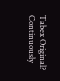Tabex Original? Continuously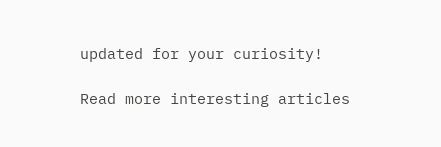updated for your curiosity!

Read more interesting articles